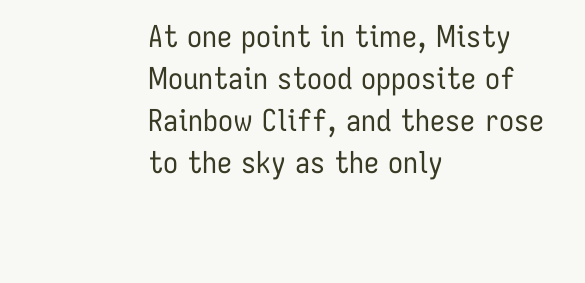At one point in time, Misty Mountain stood opposite of Rainbow Cliff, and these rose to the sky as the only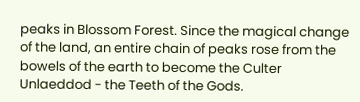peaks in Blossom Forest. Since the magical change of the land, an entire chain of peaks rose from the bowels of the earth to become the Culter Unlaeddod - the Teeth of the Gods.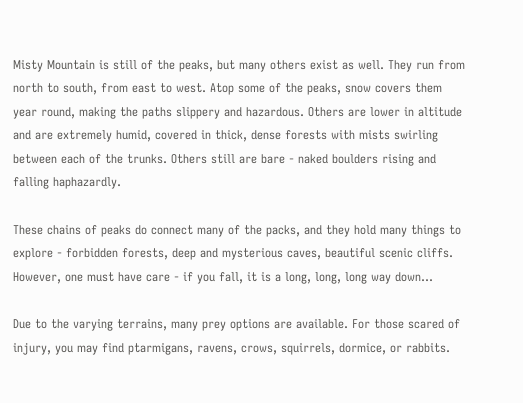Misty Mountain is still of the peaks, but many others exist as well. They run from north to south, from east to west. Atop some of the peaks, snow covers them year round, making the paths slippery and hazardous. Others are lower in altitude and are extremely humid, covered in thick, dense forests with mists swirling between each of the trunks. Others still are bare - naked boulders rising and falling haphazardly.

These chains of peaks do connect many of the packs, and they hold many things to explore - forbidden forests, deep and mysterious caves, beautiful scenic cliffs. However, one must have care - if you fall, it is a long, long, long way down...

Due to the varying terrains, many prey options are available. For those scared of injury, you may find ptarmigans, ravens, crows, squirrels, dormice, or rabbits.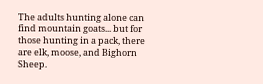The adults hunting alone can find mountain goats... but for those hunting in a pack, there are elk, moose, and Bighorn Sheep.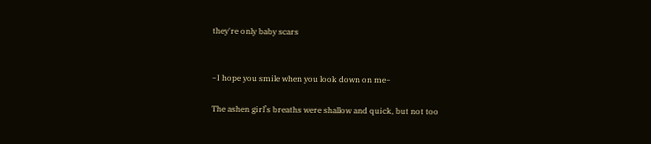they're only baby scars


~I hope you smile when you look down on me~

The ashen girl’s breaths were shallow and quick, but not too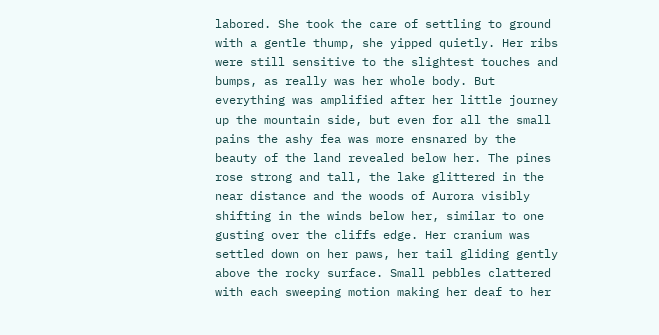labored. She took the care of settling to ground with a gentle thump, she yipped quietly. Her ribs were still sensitive to the slightest touches and bumps, as really was her whole body. But everything was amplified after her little journey up the mountain side, but even for all the small pains the ashy fea was more ensnared by the beauty of the land revealed below her. The pines rose strong and tall, the lake glittered in the near distance and the woods of Aurora visibly shifting in the winds below her, similar to one gusting over the cliffs edge. Her cranium was settled down on her paws, her tail gliding gently above the rocky surface. Small pebbles clattered with each sweeping motion making her deaf to her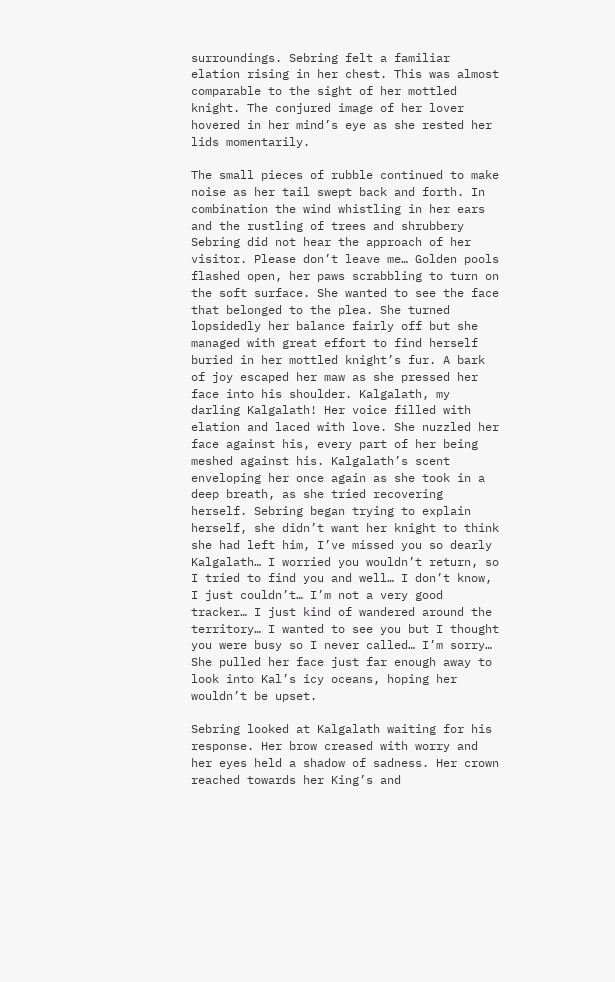surroundings. Sebring felt a familiar elation rising in her chest. This was almost comparable to the sight of her mottled knight. The conjured image of her lover hovered in her mind’s eye as she rested her lids momentarily.

The small pieces of rubble continued to make noise as her tail swept back and forth. In combination the wind whistling in her ears and the rustling of trees and shrubbery Sebring did not hear the approach of her visitor. Please don’t leave me… Golden pools flashed open, her paws scrabbling to turn on the soft surface. She wanted to see the face that belonged to the plea. She turned lopsidedly her balance fairly off but she managed with great effort to find herself buried in her mottled knight’s fur. A bark of joy escaped her maw as she pressed her face into his shoulder. Kalgalath, my darling Kalgalath! Her voice filled with elation and laced with love. She nuzzled her face against his, every part of her being meshed against his. Kalgalath’s scent enveloping her once again as she took in a deep breath, as she tried recovering herself. Sebring began trying to explain herself, she didn’t want her knight to think she had left him, I’ve missed you so dearly Kalgalath… I worried you wouldn’t return, so I tried to find you and well… I don’t know, I just couldn’t… I’m not a very good tracker… I just kind of wandered around the territory… I wanted to see you but I thought you were busy so I never called… I’m sorry… She pulled her face just far enough away to look into Kal’s icy oceans, hoping her wouldn’t be upset.

Sebring looked at Kalgalath waiting for his response. Her brow creased with worry and her eyes held a shadow of sadness. Her crown reached towards her King’s and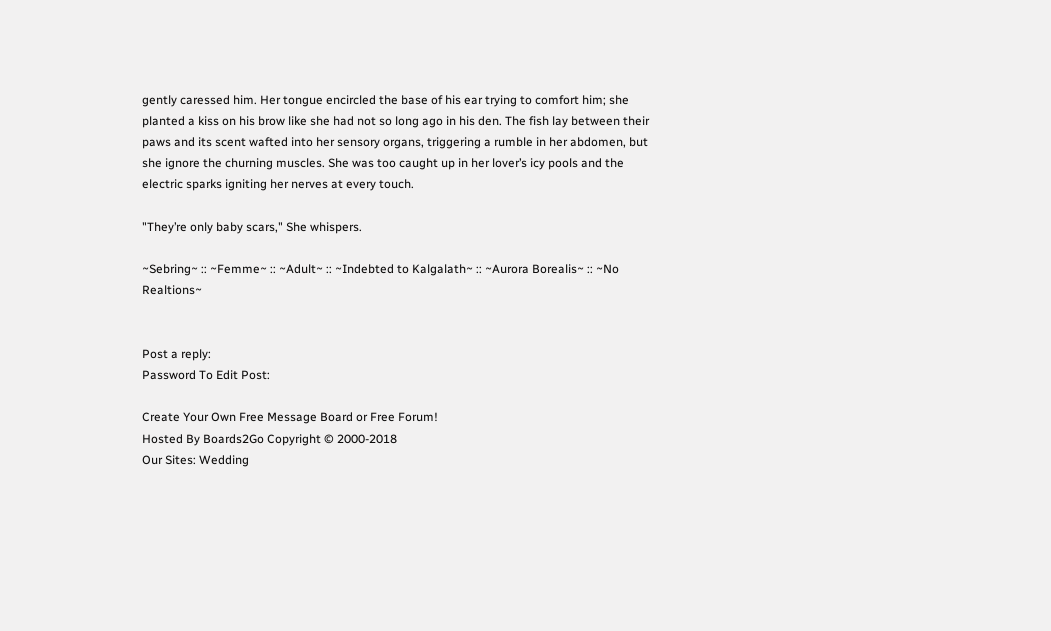gently caressed him. Her tongue encircled the base of his ear trying to comfort him; she planted a kiss on his brow like she had not so long ago in his den. The fish lay between their paws and its scent wafted into her sensory organs, triggering a rumble in her abdomen, but she ignore the churning muscles. She was too caught up in her lover’s icy pools and the electric sparks igniting her nerves at every touch.

"They’re only baby scars," She whispers.

~Sebring~ :: ~Femme~ :: ~Adult~ :: ~Indebted to Kalgalath~ :: ~Aurora Borealis~ :: ~No Realtions~


Post a reply:
Password To Edit Post:

Create Your Own Free Message Board or Free Forum!
Hosted By Boards2Go Copyright © 2000-2018
Our Sites: Wedding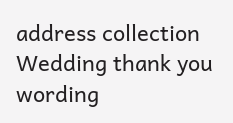address collection  Wedding thank you wording